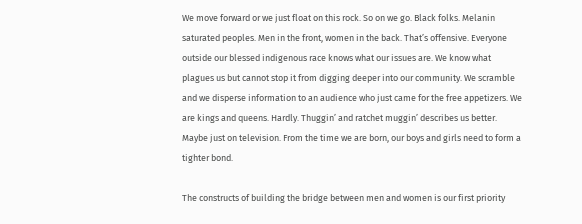We move forward or we just float on this rock. So on we go. Black folks. Melanin saturated peoples. Men in the front, women in the back. That’s offensive. Everyone outside our blessed indigenous race knows what our issues are. We know what plagues us but cannot stop it from digging deeper into our community. We scramble and we disperse information to an audience who just came for the free appetizers. We are kings and queens. Hardly. Thuggin’ and ratchet muggin’ describes us better. Maybe just on television. From the time we are born, our boys and girls need to form a tighter bond.

The constructs of building the bridge between men and women is our first priority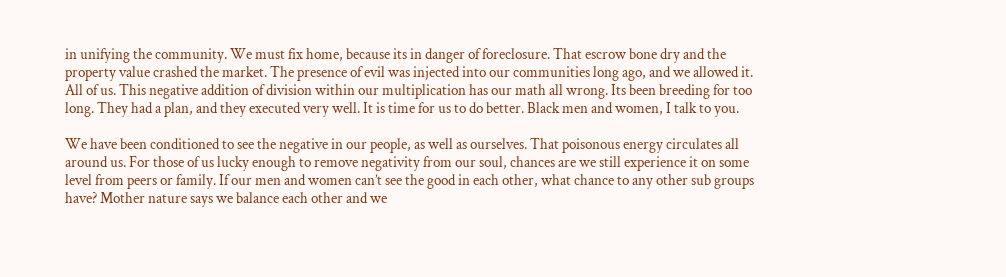in unifying the community. We must fix home, because its in danger of foreclosure. That escrow bone dry and the property value crashed the market. The presence of evil was injected into our communities long ago, and we allowed it. All of us. This negative addition of division within our multiplication has our math all wrong. Its been breeding for too long. They had a plan, and they executed very well. It is time for us to do better. Black men and women, I talk to you.

We have been conditioned to see the negative in our people, as well as ourselves. That poisonous energy circulates all around us. For those of us lucky enough to remove negativity from our soul, chances are we still experience it on some level from peers or family. If our men and women can’t see the good in each other, what chance to any other sub groups have? Mother nature says we balance each other and we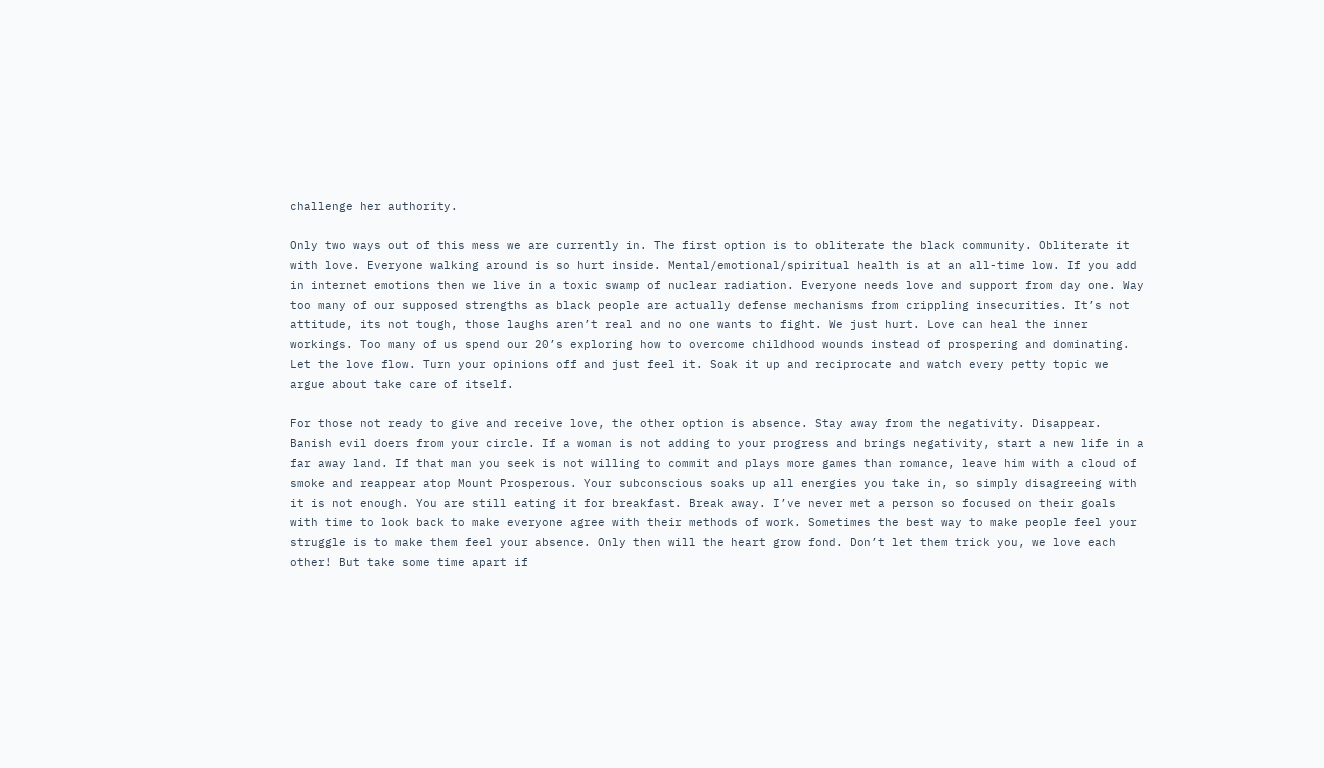challenge her authority.

Only two ways out of this mess we are currently in. The first option is to obliterate the black community. Obliterate it with love. Everyone walking around is so hurt inside. Mental/emotional/spiritual health is at an all-time low. If you add in internet emotions then we live in a toxic swamp of nuclear radiation. Everyone needs love and support from day one. Way too many of our supposed strengths as black people are actually defense mechanisms from crippling insecurities. It’s not attitude, its not tough, those laughs aren’t real and no one wants to fight. We just hurt. Love can heal the inner workings. Too many of us spend our 20’s exploring how to overcome childhood wounds instead of prospering and dominating. Let the love flow. Turn your opinions off and just feel it. Soak it up and reciprocate and watch every petty topic we argue about take care of itself.

For those not ready to give and receive love, the other option is absence. Stay away from the negativity. Disappear. Banish evil doers from your circle. If a woman is not adding to your progress and brings negativity, start a new life in a far away land. If that man you seek is not willing to commit and plays more games than romance, leave him with a cloud of smoke and reappear atop Mount Prosperous. Your subconscious soaks up all energies you take in, so simply disagreeing with it is not enough. You are still eating it for breakfast. Break away. I’ve never met a person so focused on their goals with time to look back to make everyone agree with their methods of work. Sometimes the best way to make people feel your struggle is to make them feel your absence. Only then will the heart grow fond. Don’t let them trick you, we love each other! But take some time apart if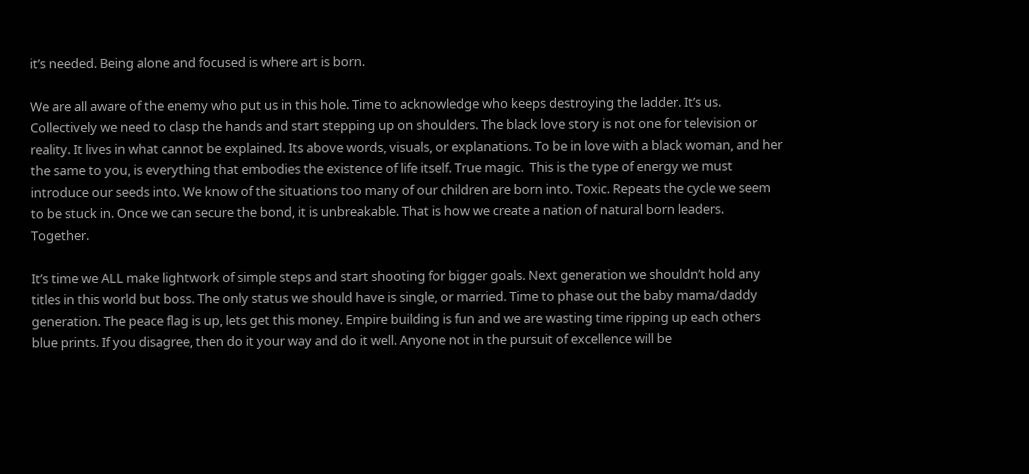it’s needed. Being alone and focused is where art is born.

We are all aware of the enemy who put us in this hole. Time to acknowledge who keeps destroying the ladder. It’s us. Collectively we need to clasp the hands and start stepping up on shoulders. The black love story is not one for television or reality. It lives in what cannot be explained. Its above words, visuals, or explanations. To be in love with a black woman, and her the same to you, is everything that embodies the existence of life itself. True magic.  This is the type of energy we must introduce our seeds into. We know of the situations too many of our children are born into. Toxic. Repeats the cycle we seem to be stuck in. Once we can secure the bond, it is unbreakable. That is how we create a nation of natural born leaders. Together.

It’s time we ALL make lightwork of simple steps and start shooting for bigger goals. Next generation we shouldn’t hold any titles in this world but boss. The only status we should have is single, or married. Time to phase out the baby mama/daddy generation. The peace flag is up, lets get this money. Empire building is fun and we are wasting time ripping up each others blue prints. If you disagree, then do it your way and do it well. Anyone not in the pursuit of excellence will be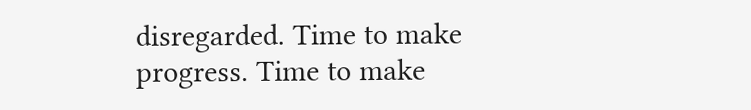disregarded. Time to make progress. Time to make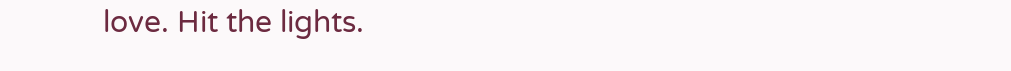love. Hit the lights.